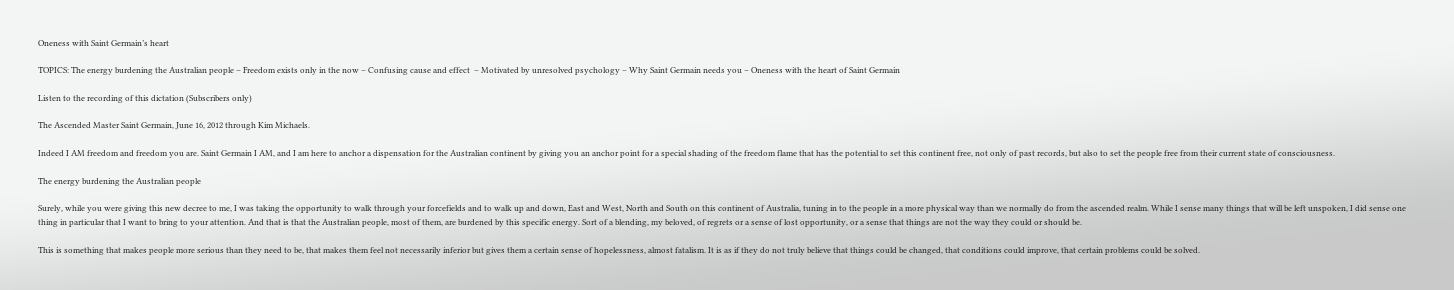Oneness with Saint Germain’s heart

TOPICS: The energy burdening the Australian people – Freedom exists only in the now – Confusing cause and effect  – Motivated by unresolved psychology – Why Saint Germain needs you – Oneness with the heart of Saint Germain

Listen to the recording of this dictation (Subscribers only)

The Ascended Master Saint Germain, June 16, 2012 through Kim Michaels.

Indeed I AM freedom and freedom you are. Saint Germain I AM, and I am here to anchor a dispensation for the Australian continent by giving you an anchor point for a special shading of the freedom flame that has the potential to set this continent free, not only of past records, but also to set the people free from their current state of consciousness.

The energy burdening the Australian people

Surely, while you were giving this new decree to me, I was taking the opportunity to walk through your forcefields and to walk up and down, East and West, North and South on this continent of Australia, tuning in to the people in a more physical way than we normally do from the ascended realm. While I sense many things that will be left unspoken, I did sense one thing in particular that I want to bring to your attention. And that is that the Australian people, most of them, are burdened by this specific energy. Sort of a blending, my beloved, of regrets or a sense of lost opportunity, or a sense that things are not the way they could or should be.

This is something that makes people more serious than they need to be, that makes them feel not necessarily inferior but gives them a certain sense of hopelessness, almost fatalism. It is as if they do not truly believe that things could be changed, that conditions could improve, that certain problems could be solved.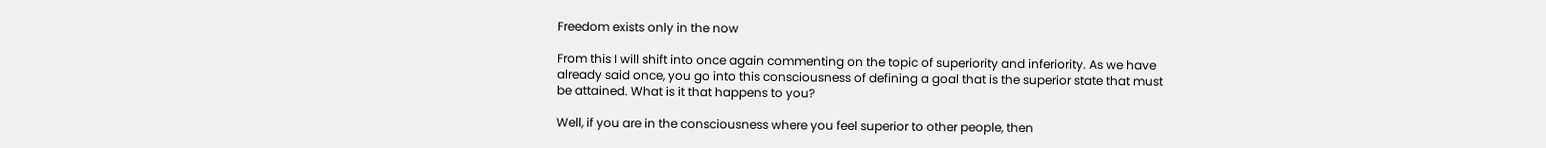Freedom exists only in the now

From this I will shift into once again commenting on the topic of superiority and inferiority. As we have already said once, you go into this consciousness of defining a goal that is the superior state that must be attained. What is it that happens to you?

Well, if you are in the consciousness where you feel superior to other people, then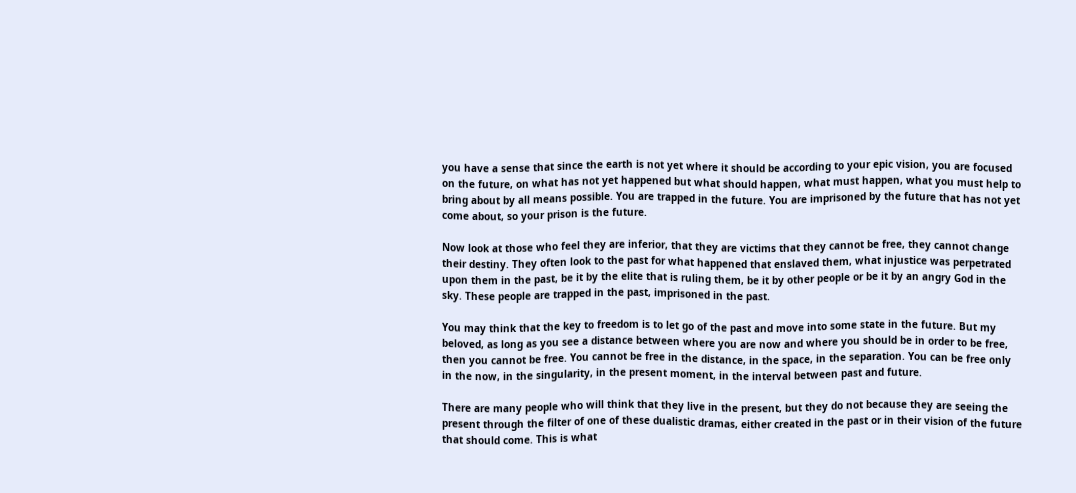you have a sense that since the earth is not yet where it should be according to your epic vision, you are focused on the future, on what has not yet happened but what should happen, what must happen, what you must help to bring about by all means possible. You are trapped in the future. You are imprisoned by the future that has not yet come about, so your prison is the future.

Now look at those who feel they are inferior, that they are victims that they cannot be free, they cannot change their destiny. They often look to the past for what happened that enslaved them, what injustice was perpetrated upon them in the past, be it by the elite that is ruling them, be it by other people or be it by an angry God in the sky. These people are trapped in the past, imprisoned in the past.

You may think that the key to freedom is to let go of the past and move into some state in the future. But my beloved, as long as you see a distance between where you are now and where you should be in order to be free, then you cannot be free. You cannot be free in the distance, in the space, in the separation. You can be free only in the now, in the singularity, in the present moment, in the interval between past and future.

There are many people who will think that they live in the present, but they do not because they are seeing the present through the filter of one of these dualistic dramas, either created in the past or in their vision of the future that should come. This is what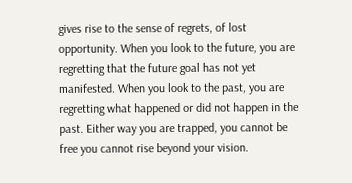gives rise to the sense of regrets, of lost opportunity. When you look to the future, you are regretting that the future goal has not yet manifested. When you look to the past, you are regretting what happened or did not happen in the past. Either way you are trapped, you cannot be free you cannot rise beyond your vision.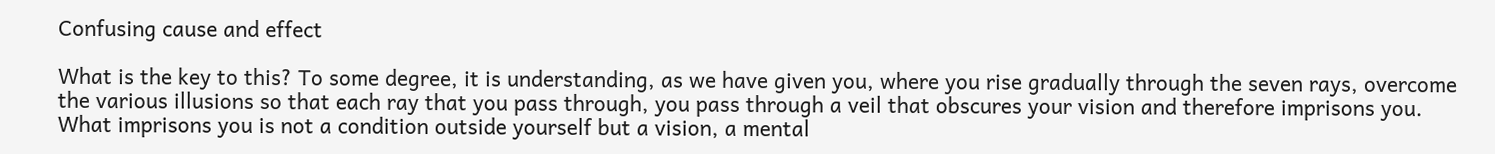Confusing cause and effect

What is the key to this? To some degree, it is understanding, as we have given you, where you rise gradually through the seven rays, overcome the various illusions so that each ray that you pass through, you pass through a veil that obscures your vision and therefore imprisons you. What imprisons you is not a condition outside yourself but a vision, a mental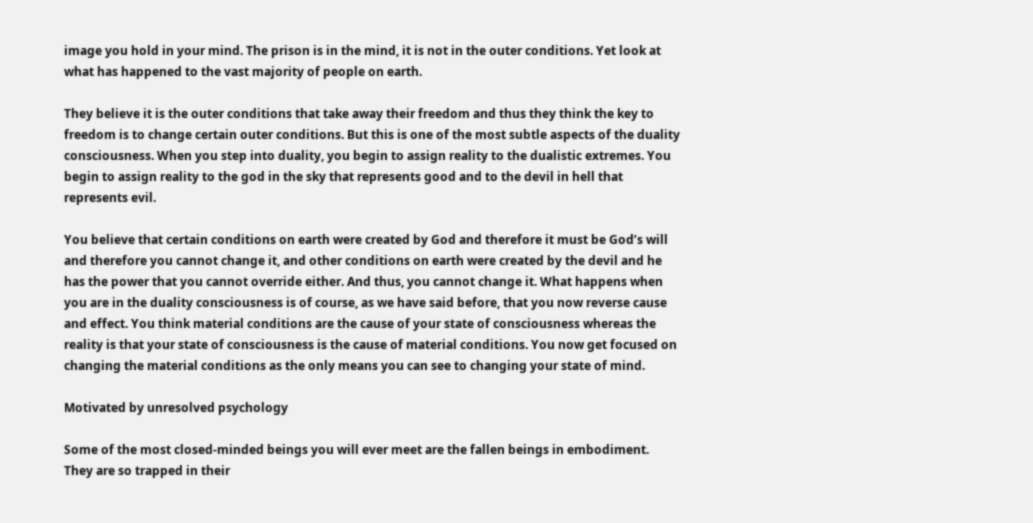image you hold in your mind. The prison is in the mind, it is not in the outer conditions. Yet look at what has happened to the vast majority of people on earth.

They believe it is the outer conditions that take away their freedom and thus they think the key to freedom is to change certain outer conditions. But this is one of the most subtle aspects of the duality consciousness. When you step into duality, you begin to assign reality to the dualistic extremes. You begin to assign reality to the god in the sky that represents good and to the devil in hell that represents evil.

You believe that certain conditions on earth were created by God and therefore it must be God’s will and therefore you cannot change it, and other conditions on earth were created by the devil and he has the power that you cannot override either. And thus, you cannot change it. What happens when you are in the duality consciousness is of course, as we have said before, that you now reverse cause and effect. You think material conditions are the cause of your state of consciousness whereas the reality is that your state of consciousness is the cause of material conditions. You now get focused on changing the material conditions as the only means you can see to changing your state of mind.

Motivated by unresolved psychology

Some of the most closed-minded beings you will ever meet are the fallen beings in embodiment. They are so trapped in their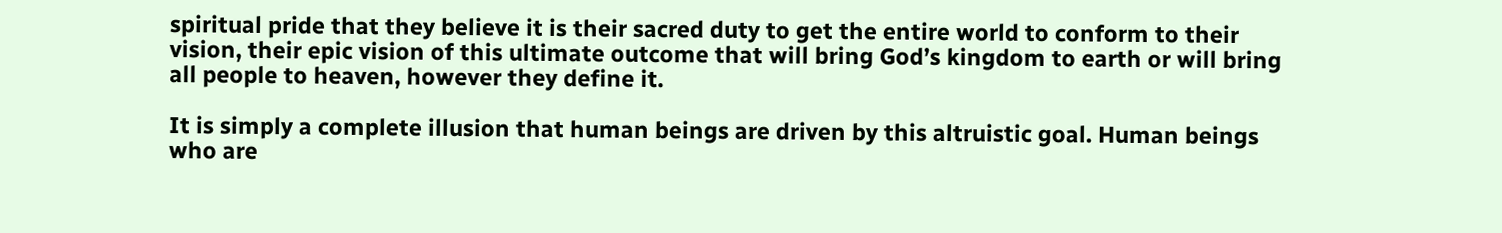spiritual pride that they believe it is their sacred duty to get the entire world to conform to their vision, their epic vision of this ultimate outcome that will bring God’s kingdom to earth or will bring all people to heaven, however they define it.

It is simply a complete illusion that human beings are driven by this altruistic goal. Human beings who are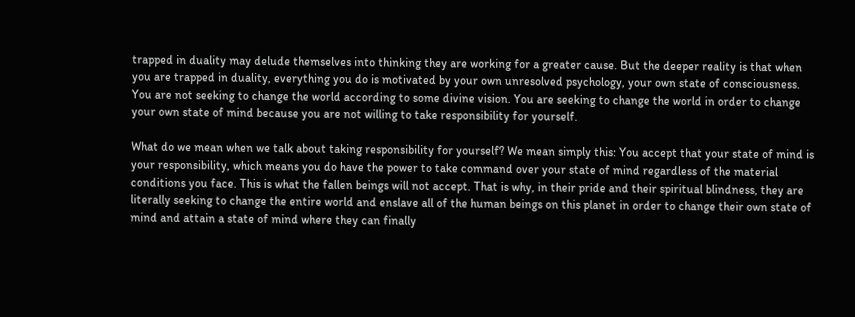trapped in duality may delude themselves into thinking they are working for a greater cause. But the deeper reality is that when you are trapped in duality, everything you do is motivated by your own unresolved psychology, your own state of consciousness. You are not seeking to change the world according to some divine vision. You are seeking to change the world in order to change your own state of mind because you are not willing to take responsibility for yourself.

What do we mean when we talk about taking responsibility for yourself? We mean simply this: You accept that your state of mind is your responsibility, which means you do have the power to take command over your state of mind regardless of the material conditions you face. This is what the fallen beings will not accept. That is why, in their pride and their spiritual blindness, they are literally seeking to change the entire world and enslave all of the human beings on this planet in order to change their own state of mind and attain a state of mind where they can finally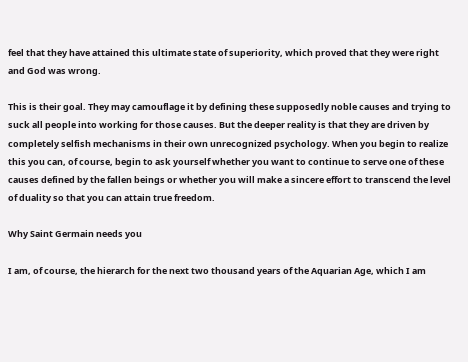feel that they have attained this ultimate state of superiority, which proved that they were right and God was wrong.

This is their goal. They may camouflage it by defining these supposedly noble causes and trying to suck all people into working for those causes. But the deeper reality is that they are driven by completely selfish mechanisms in their own unrecognized psychology. When you begin to realize this you can, of course, begin to ask yourself whether you want to continue to serve one of these causes defined by the fallen beings or whether you will make a sincere effort to transcend the level of duality so that you can attain true freedom.

Why Saint Germain needs you

I am, of course, the hierarch for the next two thousand years of the Aquarian Age, which I am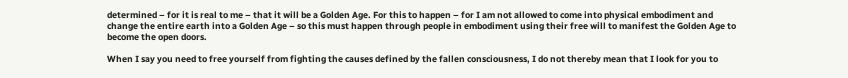determined – for it is real to me – that it will be a Golden Age. For this to happen – for I am not allowed to come into physical embodiment and change the entire earth into a Golden Age – so this must happen through people in embodiment using their free will to manifest the Golden Age to become the open doors.

When I say you need to free yourself from fighting the causes defined by the fallen consciousness, I do not thereby mean that I look for you to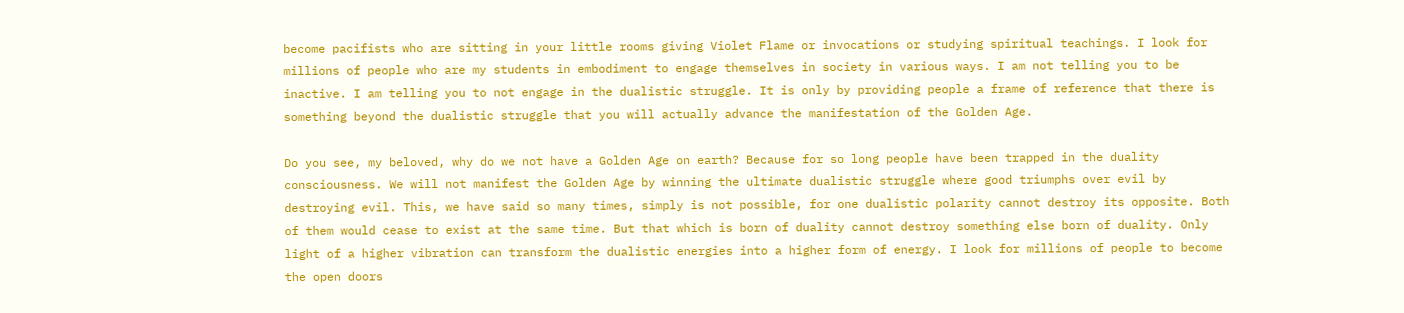become pacifists who are sitting in your little rooms giving Violet Flame or invocations or studying spiritual teachings. I look for millions of people who are my students in embodiment to engage themselves in society in various ways. I am not telling you to be inactive. I am telling you to not engage in the dualistic struggle. It is only by providing people a frame of reference that there is something beyond the dualistic struggle that you will actually advance the manifestation of the Golden Age.

Do you see, my beloved, why do we not have a Golden Age on earth? Because for so long people have been trapped in the duality consciousness. We will not manifest the Golden Age by winning the ultimate dualistic struggle where good triumphs over evil by destroying evil. This, we have said so many times, simply is not possible, for one dualistic polarity cannot destroy its opposite. Both of them would cease to exist at the same time. But that which is born of duality cannot destroy something else born of duality. Only light of a higher vibration can transform the dualistic energies into a higher form of energy. I look for millions of people to become the open doors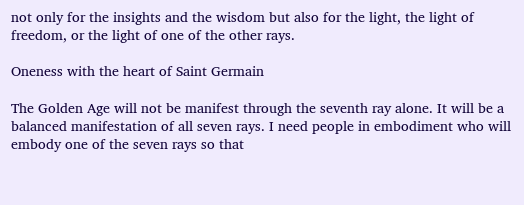not only for the insights and the wisdom but also for the light, the light of freedom, or the light of one of the other rays.

Oneness with the heart of Saint Germain

The Golden Age will not be manifest through the seventh ray alone. It will be a balanced manifestation of all seven rays. I need people in embodiment who will embody one of the seven rays so that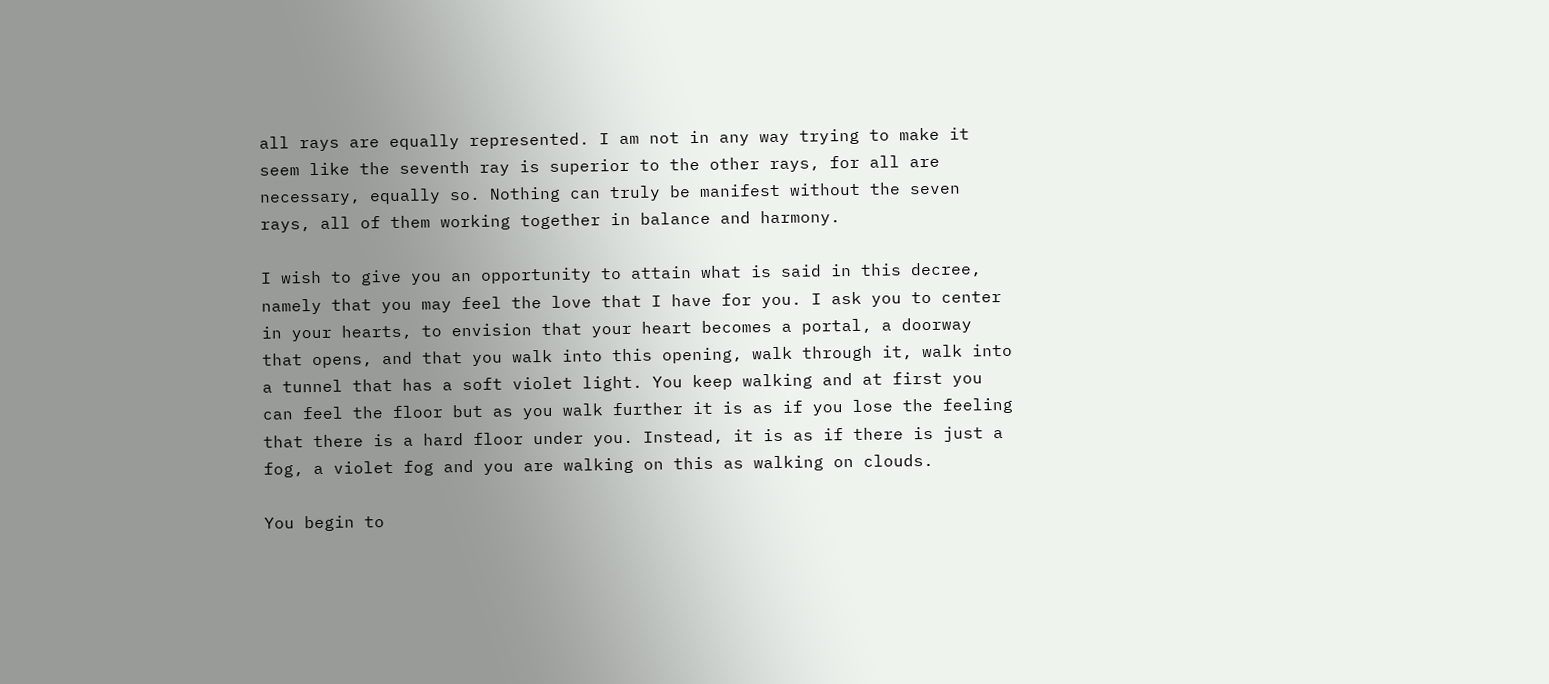all rays are equally represented. I am not in any way trying to make it seem like the seventh ray is superior to the other rays, for all are necessary, equally so. Nothing can truly be manifest without the seven rays, all of them working together in balance and harmony.

I wish to give you an opportunity to attain what is said in this decree, namely that you may feel the love that I have for you. I ask you to center in your hearts, to envision that your heart becomes a portal, a doorway that opens, and that you walk into this opening, walk through it, walk into a tunnel that has a soft violet light. You keep walking and at first you can feel the floor but as you walk further it is as if you lose the feeling that there is a hard floor under you. Instead, it is as if there is just a fog, a violet fog and you are walking on this as walking on clouds.

You begin to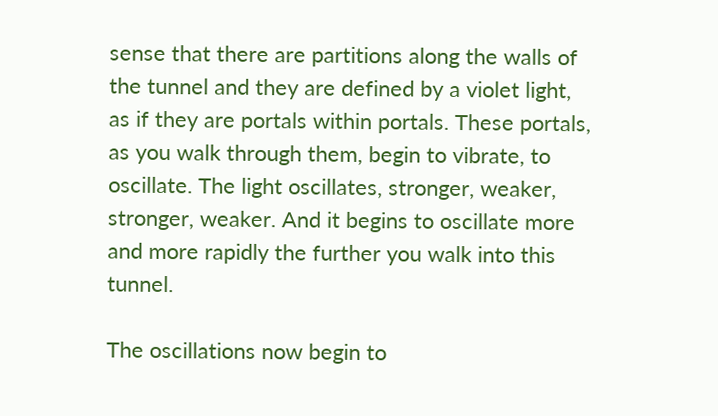sense that there are partitions along the walls of the tunnel and they are defined by a violet light, as if they are portals within portals. These portals, as you walk through them, begin to vibrate, to oscillate. The light oscillates, stronger, weaker, stronger, weaker. And it begins to oscillate more and more rapidly the further you walk into this tunnel.

The oscillations now begin to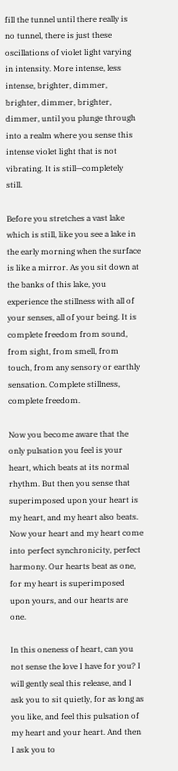fill the tunnel until there really is no tunnel, there is just these oscillations of violet light varying in intensity. More intense, less intense, brighter, dimmer, brighter, dimmer, brighter, dimmer, until you plunge through into a realm where you sense this intense violet light that is not vibrating. It is still—completely still.

Before you stretches a vast lake which is still, like you see a lake in the early morning when the surface is like a mirror. As you sit down at the banks of this lake, you experience the stillness with all of your senses, all of your being. It is complete freedom from sound, from sight, from smell, from touch, from any sensory or earthly sensation. Complete stillness, complete freedom.

Now you become aware that the only pulsation you feel is your heart, which beats at its normal rhythm. But then you sense that superimposed upon your heart is my heart, and my heart also beats. Now your heart and my heart come into perfect synchronicity, perfect harmony. Our hearts beat as one, for my heart is superimposed upon yours, and our hearts are one.

In this oneness of heart, can you not sense the love I have for you? I will gently seal this release, and I ask you to sit quietly, for as long as you like, and feel this pulsation of my heart and your heart. And then I ask you to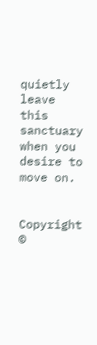quietly leave this sanctuary when you desire to move on.


Copyright ©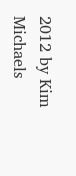2012 by Kim Michaels